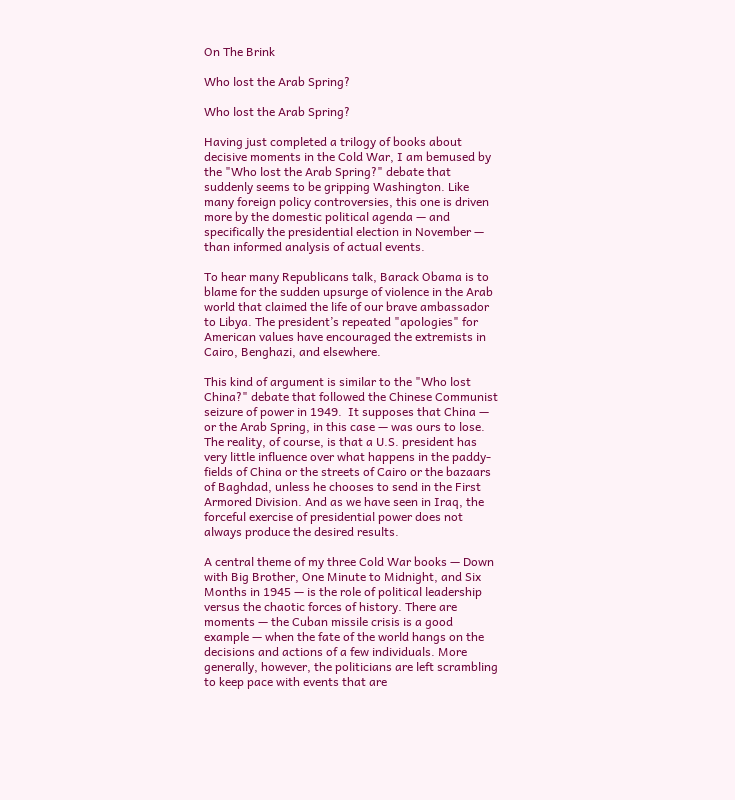On The Brink

Who lost the Arab Spring?

Who lost the Arab Spring?

Having just completed a trilogy of books about decisive moments in the Cold War, I am bemused by the "Who lost the Arab Spring?" debate that suddenly seems to be gripping Washington. Like many foreign policy controversies, this one is driven more by the domestic political agenda — and specifically the presidential election in November — than informed analysis of actual events.

To hear many Republicans talk, Barack Obama is to blame for the sudden upsurge of violence in the Arab world that claimed the life of our brave ambassador to Libya. The president’s repeated "apologies" for American values have encouraged the extremists in Cairo, Benghazi, and elsewhere.

This kind of argument is similar to the "Who lost China?" debate that followed the Chinese Communist seizure of power in 1949.  It supposes that China — or the Arab Spring, in this case — was ours to lose. The reality, of course, is that a U.S. president has very little influence over what happens in the paddy-fields of China or the streets of Cairo or the bazaars of Baghdad, unless he chooses to send in the First Armored Division. And as we have seen in Iraq, the forceful exercise of presidential power does not always produce the desired results.

A central theme of my three Cold War books — Down with Big Brother, One Minute to Midnight, and Six Months in 1945 — is the role of political leadership versus the chaotic forces of history. There are moments — the Cuban missile crisis is a good example — when the fate of the world hangs on the decisions and actions of a few individuals. More generally, however, the politicians are left scrambling to keep pace with events that are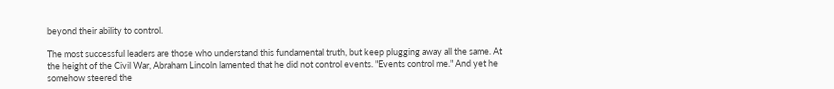beyond their ability to control.

The most successful leaders are those who understand this fundamental truth, but keep plugging away all the same. At the height of the Civil War, Abraham Lincoln lamented that he did not control events. "Events control me." And yet he somehow steered the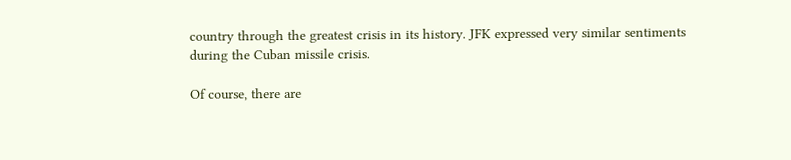country through the greatest crisis in its history. JFK expressed very similar sentiments during the Cuban missile crisis.

Of course, there are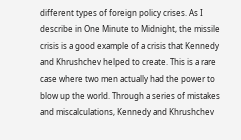different types of foreign policy crises. As I describe in One Minute to Midnight, the missile crisis is a good example of a crisis that Kennedy and Khrushchev helped to create. This is a rare case where two men actually had the power to blow up the world. Through a series of mistakes and miscalculations, Kennedy and Khrushchev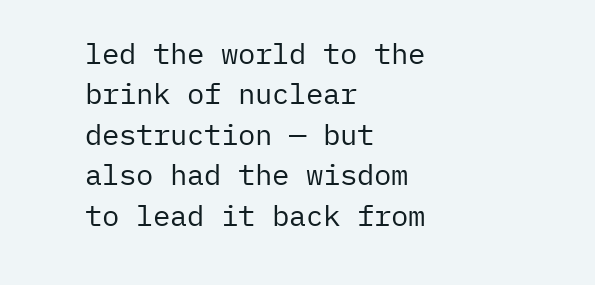led the world to the brink of nuclear destruction — but also had the wisdom to lead it back from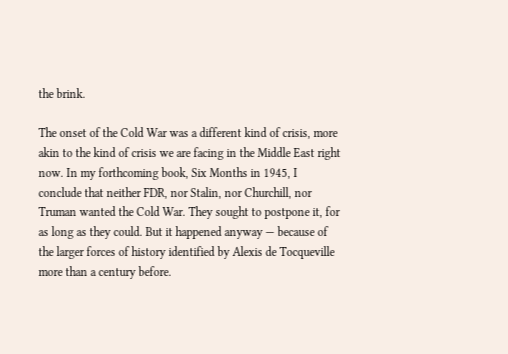the brink.

The onset of the Cold War was a different kind of crisis, more akin to the kind of crisis we are facing in the Middle East right now. In my forthcoming book, Six Months in 1945, I conclude that neither FDR, nor Stalin, nor Churchill, nor Truman wanted the Cold War. They sought to postpone it, for as long as they could. But it happened anyway — because of the larger forces of history identified by Alexis de Tocqueville more than a century before.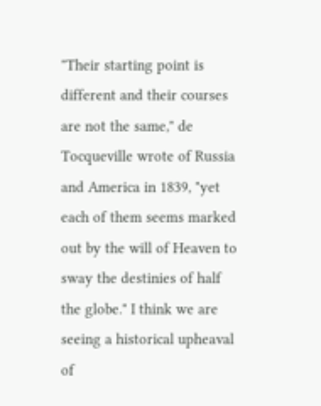"Their starting point is different and their courses are not the same," de Tocqueville wrote of Russia and America in 1839, "yet each of them seems marked out by the will of Heaven to sway the destinies of half the globe." I think we are seeing a historical upheaval of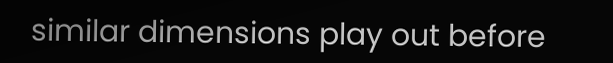similar dimensions play out before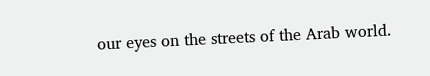our eyes on the streets of the Arab world.